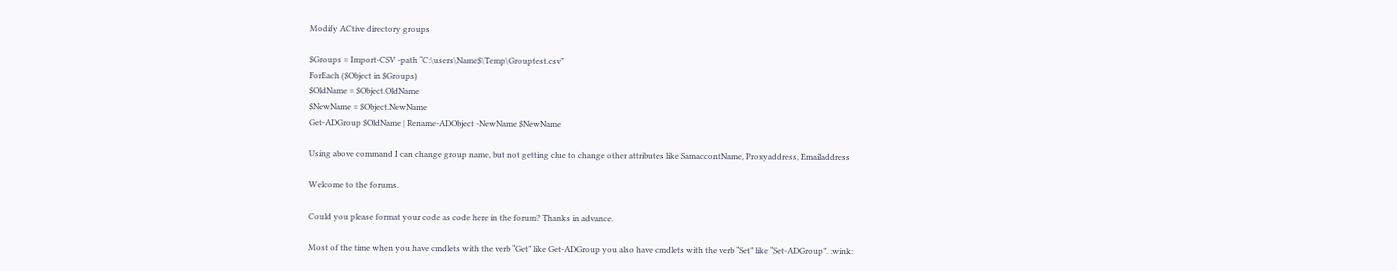Modify ACtive directory groups

$Groups = Import-CSV -path “C:\users\Name$\Temp\Grouptest.csv”
ForEach ($Object in $Groups)
$OldName = $Object.OldName
$NewName = $Object.NewName
Get-ADGroup $OldName | Rename-ADObject -NewName $NewName

Using above command I can change group name, but not getting clue to change other attributes like SamaccontName, Proxyaddress, Emailaddress

Welcome to the forums.

Could you please format your code as code here in the forum? Thanks in advance.

Most of the time when you have cmdlets with the verb “Get” like Get-ADGroup you also have cmdlets with the verb “Set” like “Set-ADGroup”. :wink: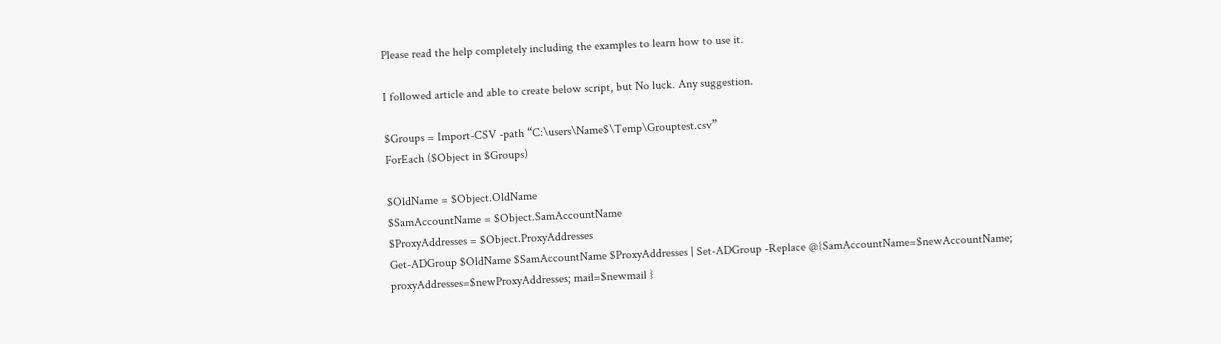Please read the help completely including the examples to learn how to use it.

I followed article and able to create below script, but No luck. Any suggestion.

$Groups = Import-CSV -path “C:\users\Name$\Temp\Grouptest.csv”
ForEach ($Object in $Groups)

$OldName = $Object.OldName
$SamAccountName = $Object.SamAccountName
$ProxyAddresses = $Object.ProxyAddresses
Get-ADGroup $OldName $SamAccountName $ProxyAddresses | Set-ADGroup -Replace @{SamAccountName=$newAccountName; proxyAddresses=$newProxyAddresses; mail=$newmail }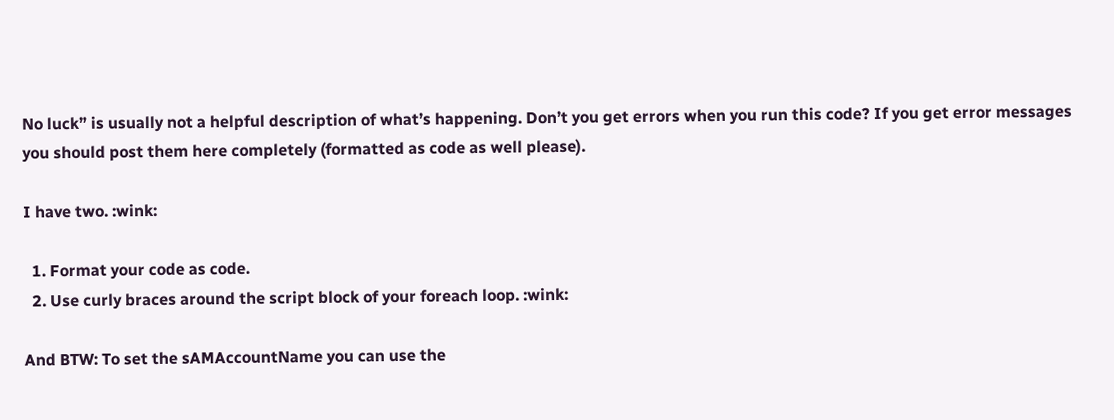No luck” is usually not a helpful description of what’s happening. Don’t you get errors when you run this code? If you get error messages you should post them here completely (formatted as code as well please).

I have two. :wink:

  1. Format your code as code.
  2. Use curly braces around the script block of your foreach loop. :wink:

And BTW: To set the sAMAccountName you can use the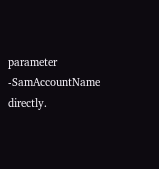parameter -SamAccountName directly.